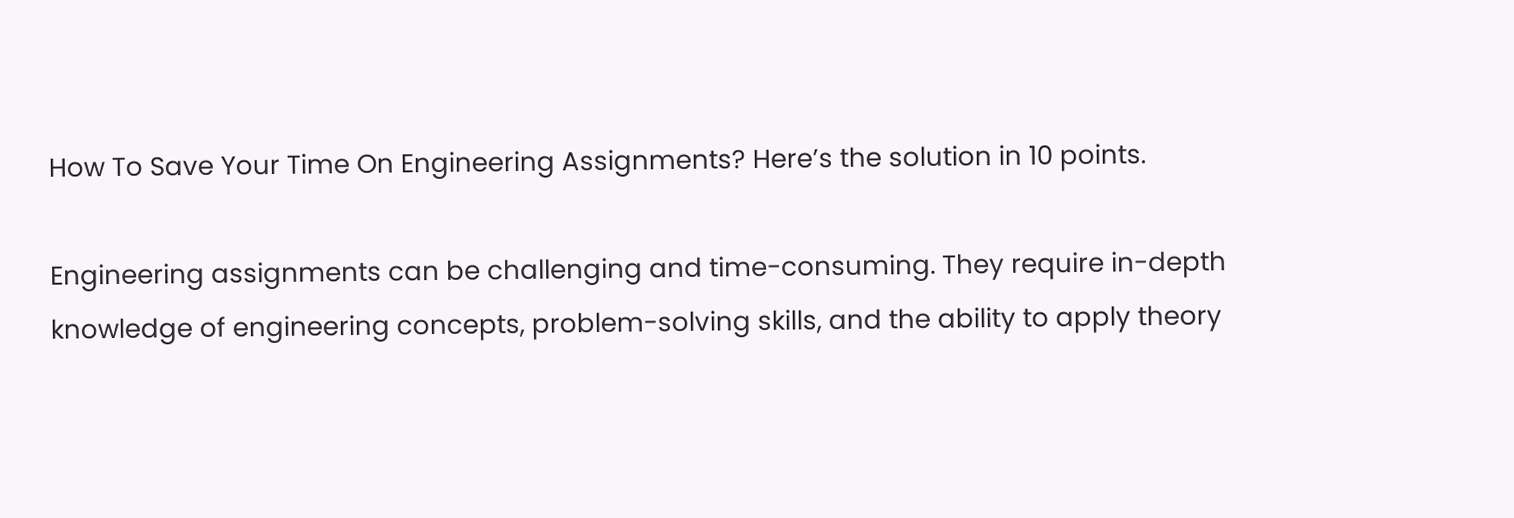How To Save Your Time On Engineering Assignments? Here’s the solution in 10 points.

Engineering assignments can be challenging and time-consuming. They require in-depth knowledge of engineering concepts, problem-solving skills, and the ability to apply theory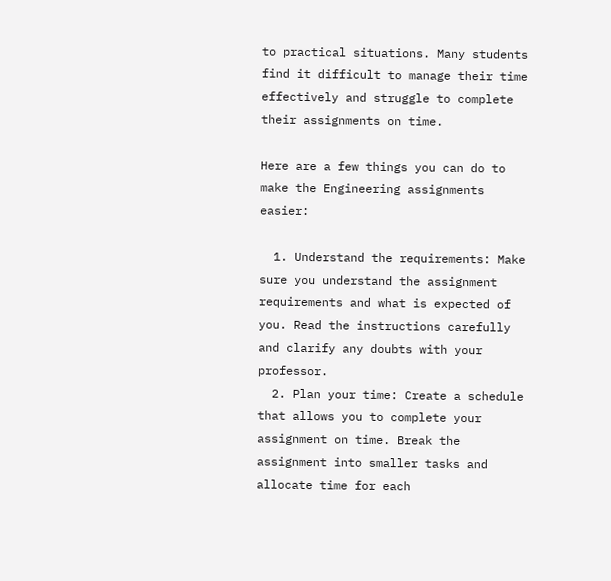to practical situations. Many students find it difficult to manage their time effectively and struggle to complete their assignments on time.

Here are a few things you can do to make the Engineering assignments easier:

  1. Understand the requirements: Make sure you understand the assignment requirements and what is expected of you. Read the instructions carefully and clarify any doubts with your professor.
  2. Plan your time: Create a schedule that allows you to complete your assignment on time. Break the assignment into smaller tasks and allocate time for each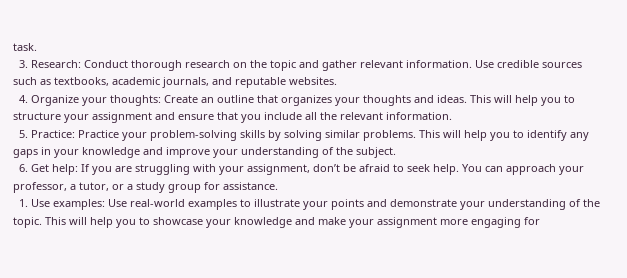task.
  3. Research: Conduct thorough research on the topic and gather relevant information. Use credible sources such as textbooks, academic journals, and reputable websites.
  4. Organize your thoughts: Create an outline that organizes your thoughts and ideas. This will help you to structure your assignment and ensure that you include all the relevant information.
  5. Practice: Practice your problem-solving skills by solving similar problems. This will help you to identify any gaps in your knowledge and improve your understanding of the subject.
  6. Get help: If you are struggling with your assignment, don’t be afraid to seek help. You can approach your professor, a tutor, or a study group for assistance.
  1. Use examples: Use real-world examples to illustrate your points and demonstrate your understanding of the topic. This will help you to showcase your knowledge and make your assignment more engaging for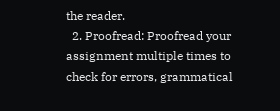the reader.
  2. Proofread: Proofread your assignment multiple times to check for errors, grammatical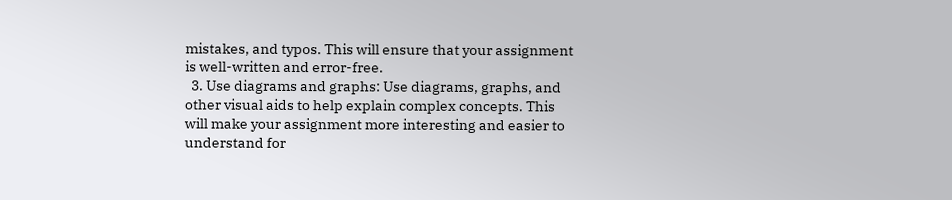mistakes, and typos. This will ensure that your assignment is well-written and error-free.
  3. Use diagrams and graphs: Use diagrams, graphs, and other visual aids to help explain complex concepts. This will make your assignment more interesting and easier to understand for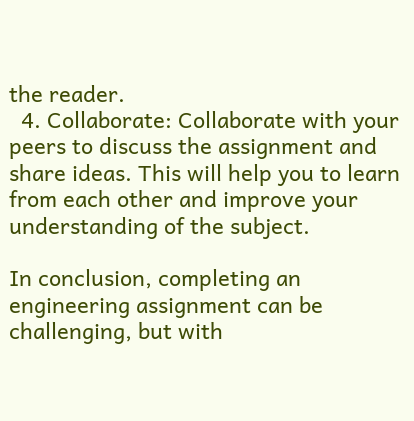the reader.
  4. Collaborate: Collaborate with your peers to discuss the assignment and share ideas. This will help you to learn from each other and improve your understanding of the subject.

In conclusion, completing an engineering assignment can be challenging, but with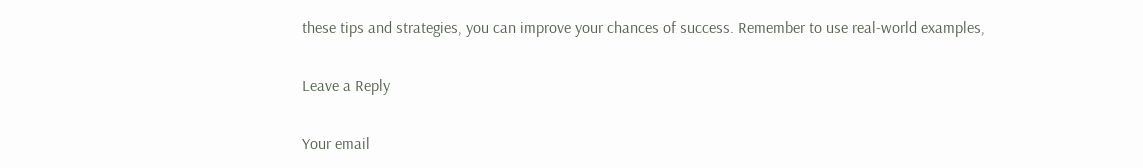these tips and strategies, you can improve your chances of success. Remember to use real-world examples,

Leave a Reply

Your email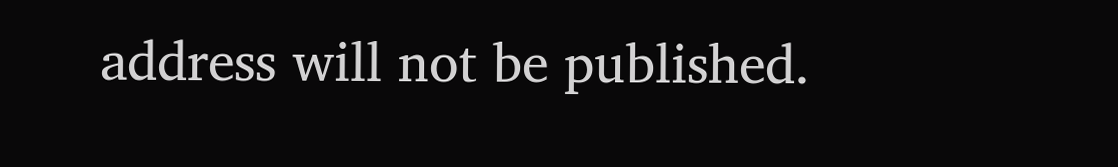address will not be published.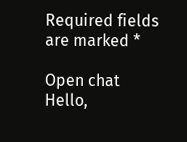Required fields are marked *

Open chat
Hello,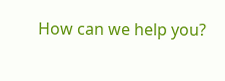How can we help you?